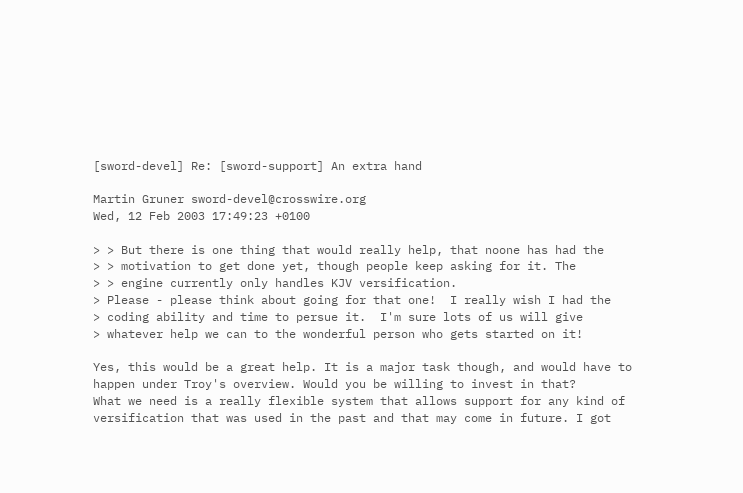[sword-devel] Re: [sword-support] An extra hand

Martin Gruner sword-devel@crosswire.org
Wed, 12 Feb 2003 17:49:23 +0100

> > But there is one thing that would really help, that noone has had the
> > motivation to get done yet, though people keep asking for it. The
> > engine currently only handles KJV versification.
> Please - please think about going for that one!  I really wish I had the
> coding ability and time to persue it.  I'm sure lots of us will give
> whatever help we can to the wonderful person who gets started on it!

Yes, this would be a great help. It is a major task though, and would have to
happen under Troy's overview. Would you be willing to invest in that?
What we need is a really flexible system that allows support for any kind of
versification that was used in the past and that may come in future. I got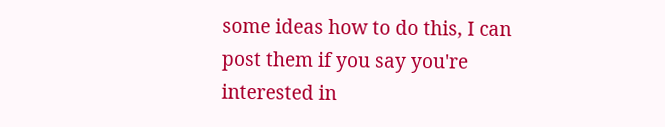some ideas how to do this, I can post them if you say you're interested in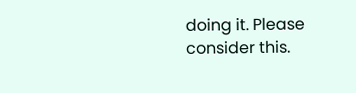doing it. Please consider this.